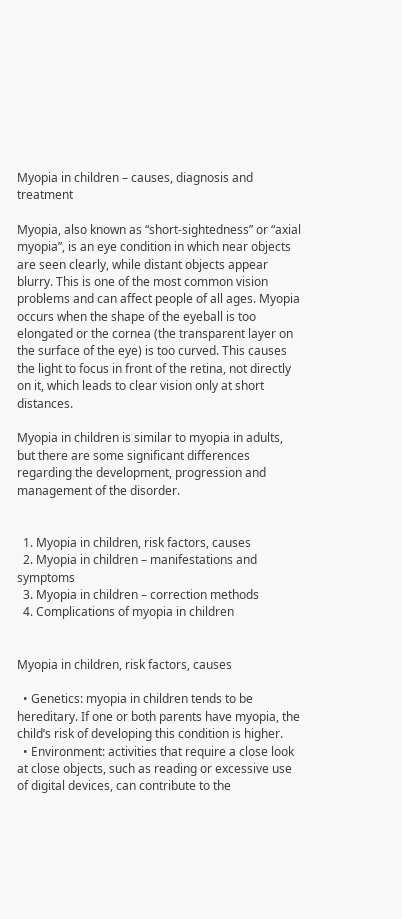Myopia in children – causes, diagnosis and treatment

Myopia, also known as “short-sightedness” or “axial myopia”, is an eye condition in which near objects are seen clearly, while distant objects appear blurry. This is one of the most common vision problems and can affect people of all ages. Myopia occurs when the shape of the eyeball is too elongated or the cornea (the transparent layer on the surface of the eye) is too curved. This causes the light to focus in front of the retina, not directly on it, which leads to clear vision only at short distances.

Myopia in children is similar to myopia in adults, but there are some significant differences regarding the development, progression and management of the disorder.


  1. Myopia in children, risk factors, causes
  2. Myopia in children – manifestations and symptoms
  3. Myopia in children – correction methods
  4. Complications of myopia in children


Myopia in children, risk factors, causes

  • Genetics: myopia in children tends to be hereditary. If one or both parents have myopia, the child’s risk of developing this condition is higher.
  • Environment: activities that require a close look at close objects, such as reading or excessive use of digital devices, can contribute to the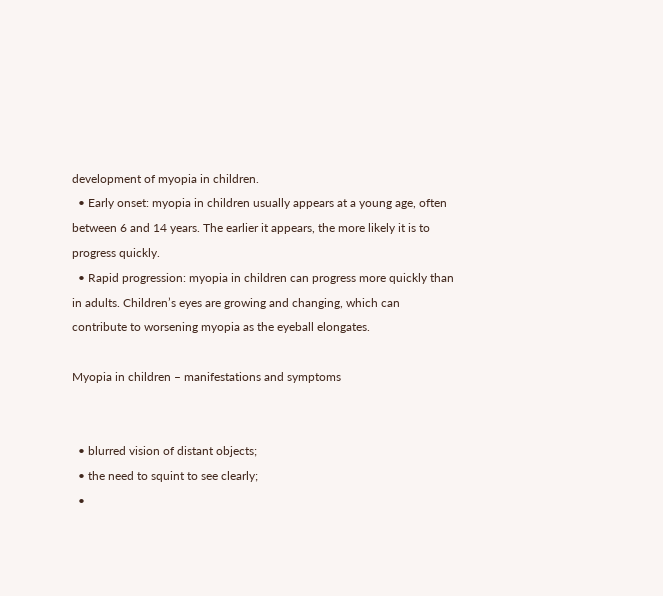development of myopia in children.
  • Early onset: myopia in children usually appears at a young age, often between 6 and 14 years. The earlier it appears, the more likely it is to progress quickly.
  • Rapid progression: myopia in children can progress more quickly than in adults. Children’s eyes are growing and changing, which can contribute to worsening myopia as the eyeball elongates.

Myopia in children – manifestations and symptoms


  • blurred vision of distant objects;
  • the need to squint to see clearly;
  •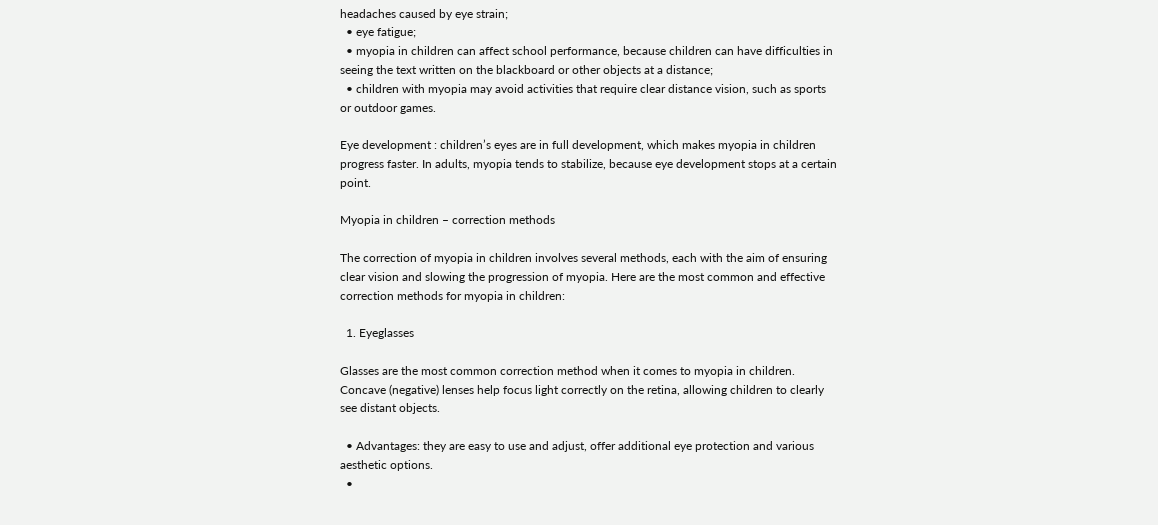headaches caused by eye strain;
  • eye fatigue;
  • myopia in children can affect school performance, because children can have difficulties in seeing the text written on the blackboard or other objects at a distance;
  • children with myopia may avoid activities that require clear distance vision, such as sports or outdoor games.

Eye development : children’s eyes are in full development, which makes myopia in children progress faster. In adults, myopia tends to stabilize, because eye development stops at a certain point.

Myopia in children – correction methods

The correction of myopia in children involves several methods, each with the aim of ensuring clear vision and slowing the progression of myopia. Here are the most common and effective correction methods for myopia in children:

  1. Eyeglasses

Glasses are the most common correction method when it comes to myopia in children. Concave (negative) lenses help focus light correctly on the retina, allowing children to clearly see distant objects.

  • Advantages: they are easy to use and adjust, offer additional eye protection and various aesthetic options.
  •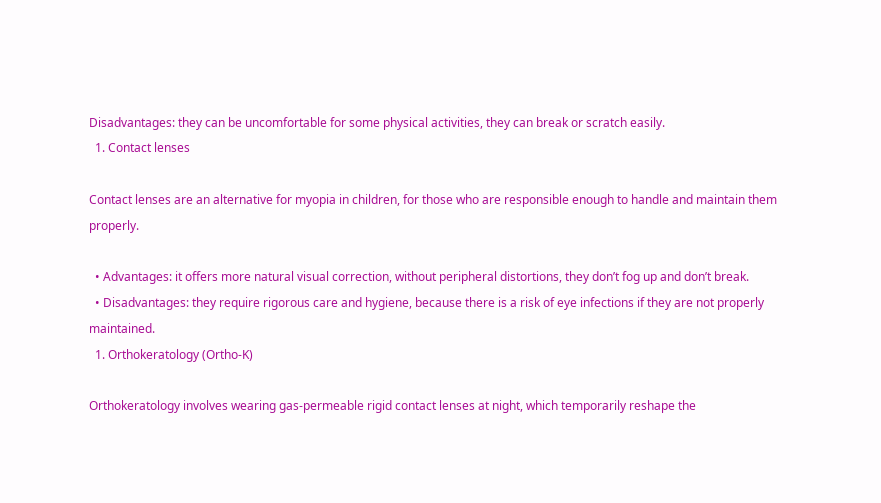Disadvantages: they can be uncomfortable for some physical activities, they can break or scratch easily.
  1. Contact lenses

Contact lenses are an alternative for myopia in children, for those who are responsible enough to handle and maintain them properly.

  • Advantages: it offers more natural visual correction, without peripheral distortions, they don’t fog up and don’t break.
  • Disadvantages: they require rigorous care and hygiene, because there is a risk of eye infections if they are not properly maintained.
  1. Orthokeratology (Ortho-K)

Orthokeratology involves wearing gas-permeable rigid contact lenses at night, which temporarily reshape the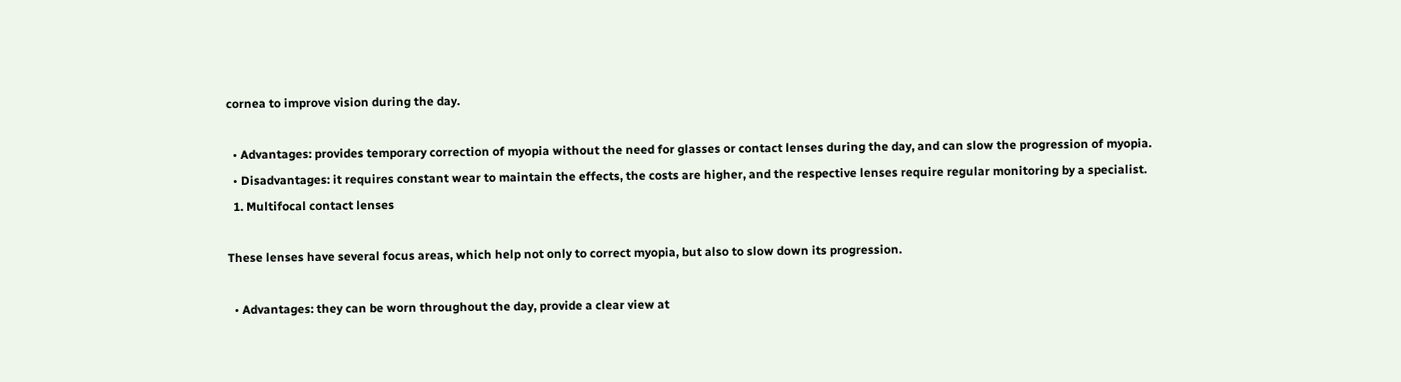cornea to improve vision during the day.

  • Advantages: provides temporary correction of myopia without the need for glasses or contact lenses during the day, and can slow the progression of myopia.
  • Disadvantages: it requires constant wear to maintain the effects, the costs are higher, and the respective lenses require regular monitoring by a specialist.
  1. Multifocal contact lenses

These lenses have several focus areas, which help not only to correct myopia, but also to slow down its progression.

  • Advantages: they can be worn throughout the day, provide a clear view at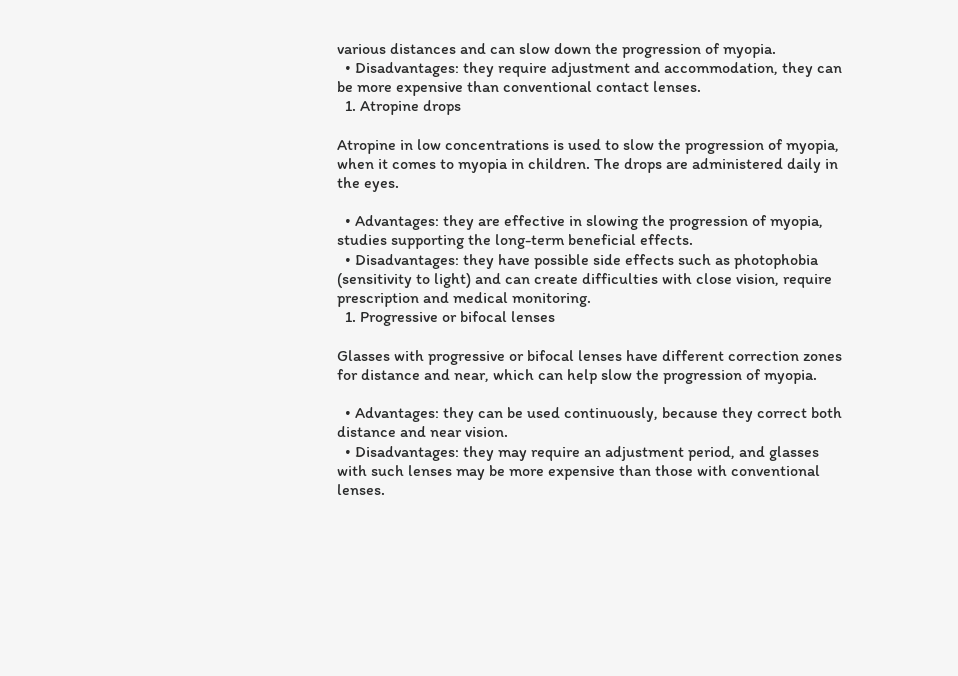various distances and can slow down the progression of myopia.
  • Disadvantages: they require adjustment and accommodation, they can be more expensive than conventional contact lenses.
  1. Atropine drops

Atropine in low concentrations is used to slow the progression of myopia, when it comes to myopia in children. The drops are administered daily in the eyes.

  • Advantages: they are effective in slowing the progression of myopia, studies supporting the long-term beneficial effects.
  • Disadvantages: they have possible side effects such as photophobia (sensitivity to light) and can create difficulties with close vision, require prescription and medical monitoring.
  1. Progressive or bifocal lenses

Glasses with progressive or bifocal lenses have different correction zones for distance and near, which can help slow the progression of myopia.

  • Advantages: they can be used continuously, because they correct both distance and near vision.
  • Disadvantages: they may require an adjustment period, and glasses with such lenses may be more expensive than those with conventional lenses.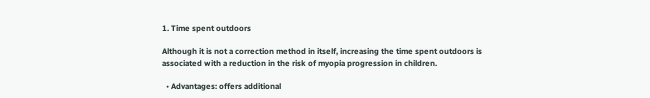1. Time spent outdoors

Although it is not a correction method in itself, increasing the time spent outdoors is associated with a reduction in the risk of myopia progression in children.

  • Advantages: offers additional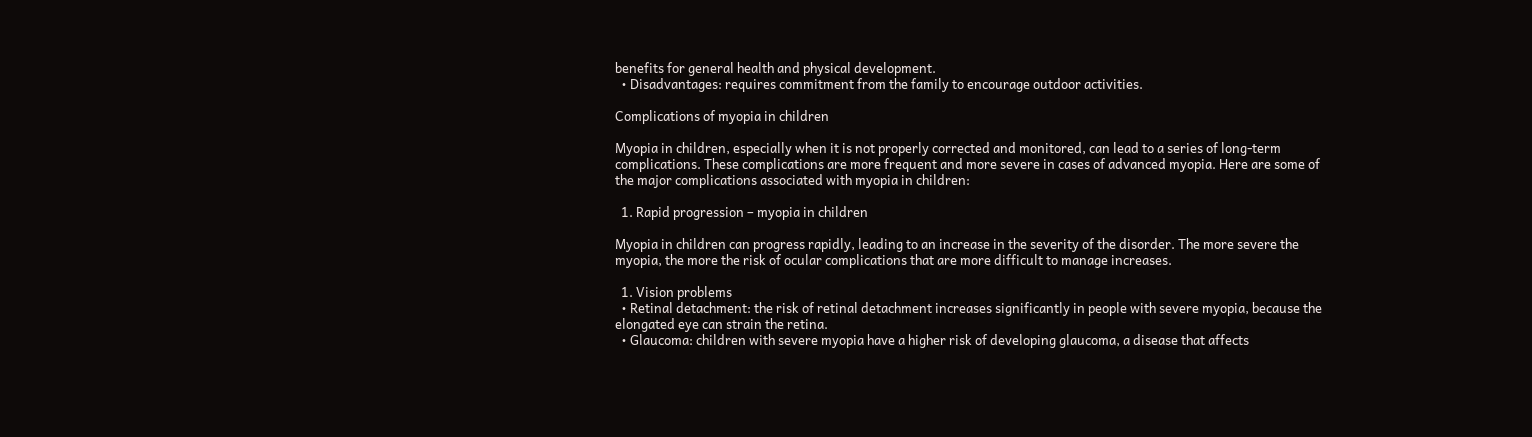benefits for general health and physical development.
  • Disadvantages: requires commitment from the family to encourage outdoor activities.

Complications of myopia in children

Myopia in children, especially when it is not properly corrected and monitored, can lead to a series of long-term complications. These complications are more frequent and more severe in cases of advanced myopia. Here are some of the major complications associated with myopia in children:

  1. Rapid progression – myopia in children

Myopia in children can progress rapidly, leading to an increase in the severity of the disorder. The more severe the myopia, the more the risk of ocular complications that are more difficult to manage increases.

  1. Vision problems
  • Retinal detachment: the risk of retinal detachment increases significantly in people with severe myopia, because the elongated eye can strain the retina.
  • Glaucoma: children with severe myopia have a higher risk of developing glaucoma, a disease that affects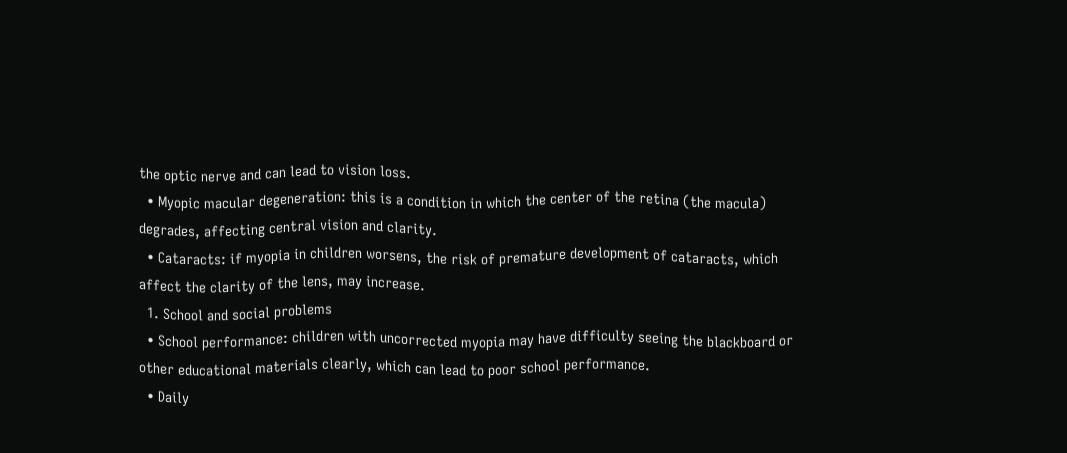the optic nerve and can lead to vision loss.
  • Myopic macular degeneration: this is a condition in which the center of the retina (the macula) degrades, affecting central vision and clarity.
  • Cataracts: if myopia in children worsens, the risk of premature development of cataracts, which affect the clarity of the lens, may increase.
  1. School and social problems
  • School performance: children with uncorrected myopia may have difficulty seeing the blackboard or other educational materials clearly, which can lead to poor school performance.
  • Daily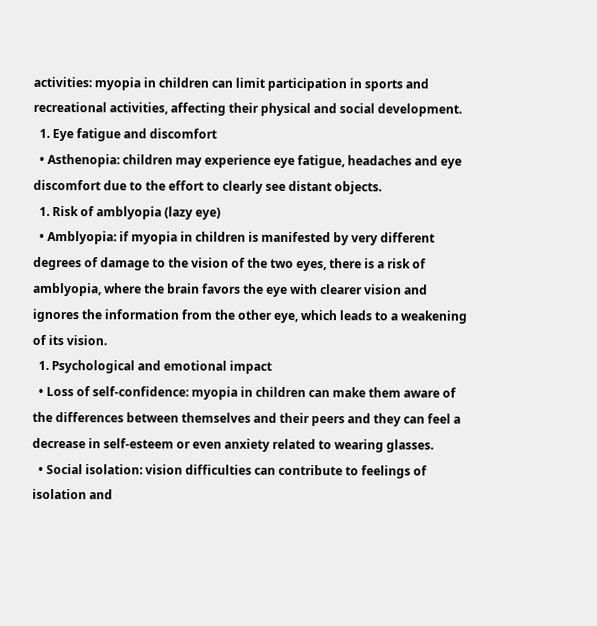activities: myopia in children can limit participation in sports and recreational activities, affecting their physical and social development.
  1. Eye fatigue and discomfort
  • Asthenopia: children may experience eye fatigue, headaches and eye discomfort due to the effort to clearly see distant objects.
  1. Risk of amblyopia (lazy eye)
  • Amblyopia: if myopia in children is manifested by very different degrees of damage to the vision of the two eyes, there is a risk of amblyopia, where the brain favors the eye with clearer vision and ignores the information from the other eye, which leads to a weakening of its vision.
  1. Psychological and emotional impact
  • Loss of self-confidence: myopia in children can make them aware of the differences between themselves and their peers and they can feel a decrease in self-esteem or even anxiety related to wearing glasses.
  • Social isolation: vision difficulties can contribute to feelings of isolation and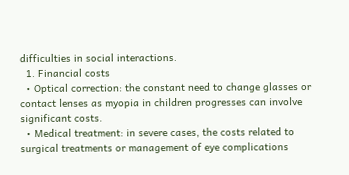difficulties in social interactions.
  1. Financial costs
  • Optical correction: the constant need to change glasses or contact lenses as myopia in children progresses can involve significant costs.
  • Medical treatment: in severe cases, the costs related to surgical treatments or management of eye complications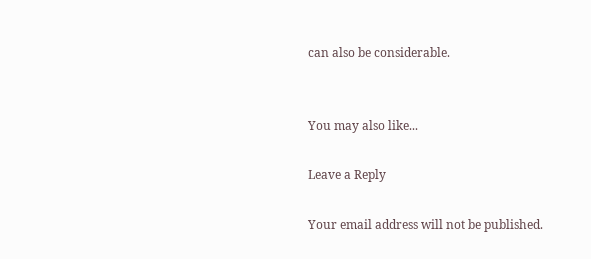can also be considerable.


You may also like...

Leave a Reply

Your email address will not be published.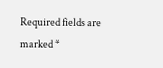Required fields are marked *